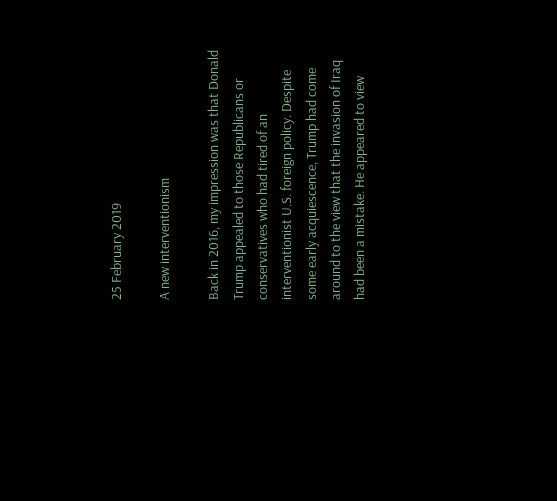25 February 2019

A new interventionism

Back in 2016, my impression was that Donald Trump appealed to those Republicans or conservatives who had tired of an interventionist U.S. foreign policy. Despite some early acquiescence, Trump had come around to the view that the invasion of Iraq had been a mistake. He appeared to view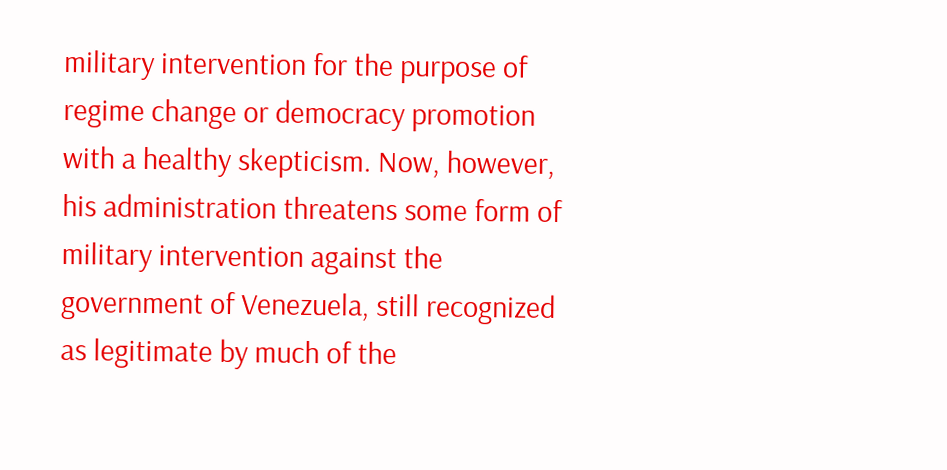military intervention for the purpose of regime change or democracy promotion with a healthy skepticism. Now, however, his administration threatens some form of military intervention against the government of Venezuela, still recognized as legitimate by much of the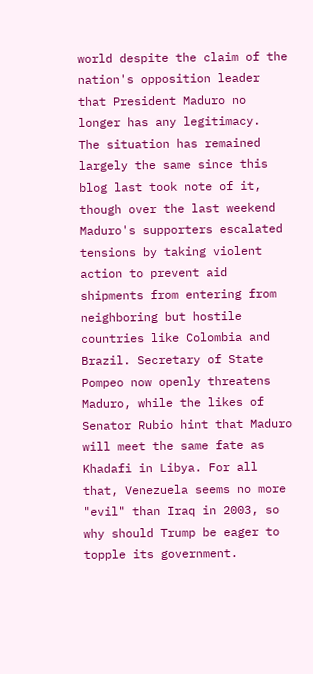world despite the claim of the nation's opposition leader that President Maduro no longer has any legitimacy.  The situation has remained largely the same since this blog last took note of it, though over the last weekend Maduro's supporters escalated tensions by taking violent action to prevent aid shipments from entering from neighboring but hostile countries like Colombia and Brazil. Secretary of State Pompeo now openly threatens Maduro, while the likes of Senator Rubio hint that Maduro will meet the same fate as Khadafi in Libya. For all that, Venezuela seems no more "evil" than Iraq in 2003, so why should Trump be eager to topple its government.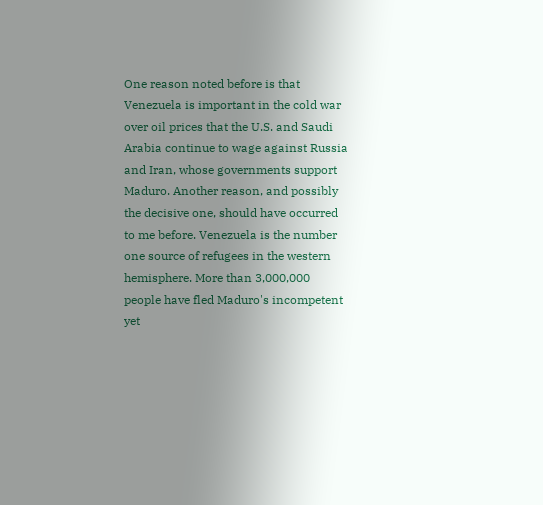One reason noted before is that Venezuela is important in the cold war over oil prices that the U.S. and Saudi Arabia continue to wage against Russia and Iran, whose governments support Maduro. Another reason, and possibly the decisive one, should have occurred to me before. Venezuela is the number one source of refugees in the western hemisphere. More than 3,000,000 people have fled Maduro's incompetent yet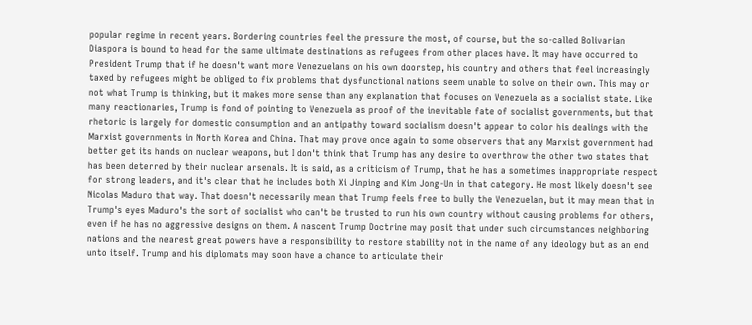popular regime in recent years. Bordering countries feel the pressure the most, of course, but the so-called Bolivarian Diaspora is bound to head for the same ultimate destinations as refugees from other places have. It may have occurred to President Trump that if he doesn't want more Venezuelans on his own doorstep, his country and others that feel increasingly taxed by refugees might be obliged to fix problems that dysfunctional nations seem unable to solve on their own. This may or not what Trump is thinking, but it makes more sense than any explanation that focuses on Venezuela as a socialist state. Like many reactionaries, Trump is fond of pointing to Venezuela as proof of the inevitable fate of socialist governments, but that rhetoric is largely for domestic consumption and an antipathy toward socialism doesn't appear to color his dealings with the Marxist governments in North Korea and China. That may prove once again to some observers that any Marxist government had better get its hands on nuclear weapons, but I don't think that Trump has any desire to overthrow the other two states that has been deterred by their nuclear arsenals. It is said, as a criticism of Trump, that he has a sometimes inappropriate respect for strong leaders, and it's clear that he includes both Xi Jinping and Kim Jong-Un in that category. He most likely doesn't see Nicolas Maduro that way. That doesn't necessarily mean that Trump feels free to bully the Venezuelan, but it may mean that in Trump's eyes Maduro's the sort of socialist who can't be trusted to run his own country without causing problems for others, even if he has no aggressive designs on them. A nascent Trump Doctrine may posit that under such circumstances neighboring nations and the nearest great powers have a responsibility to restore stability not in the name of any ideology but as an end unto itself. Trump and his diplomats may soon have a chance to articulate their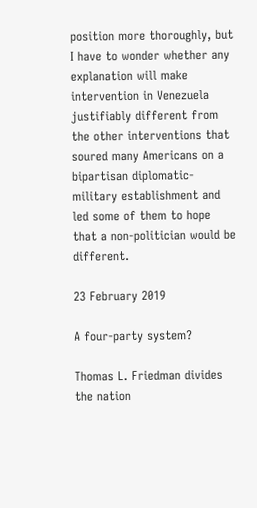position more thoroughly, but I have to wonder whether any explanation will make intervention in Venezuela justifiably different from the other interventions that soured many Americans on a bipartisan diplomatic-military establishment and led some of them to hope that a non-politician would be different.

23 February 2019

A four-party system?

Thomas L. Friedman divides the nation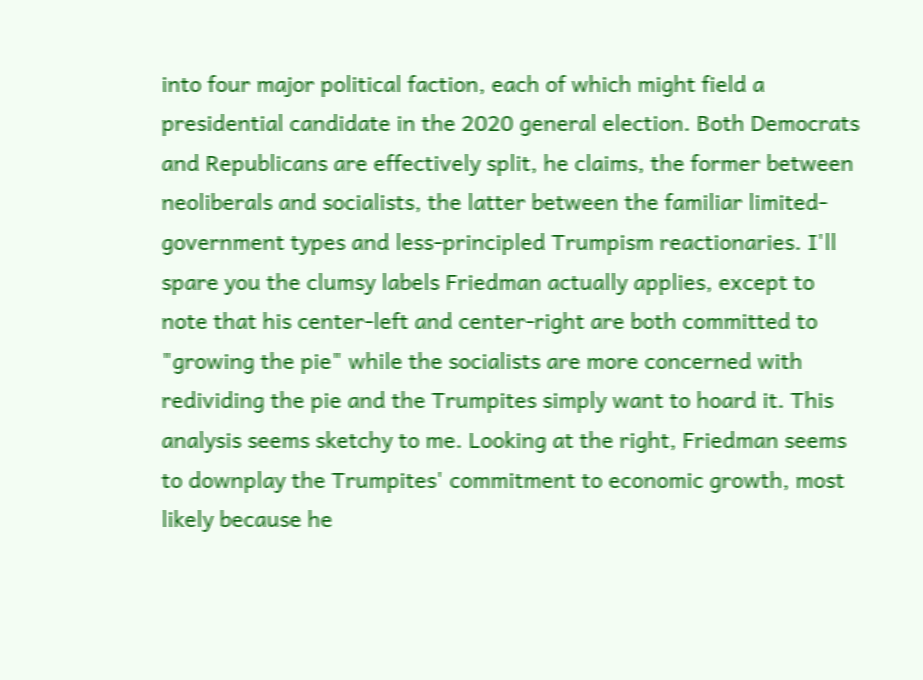into four major political faction, each of which might field a presidential candidate in the 2020 general election. Both Democrats and Republicans are effectively split, he claims, the former between neoliberals and socialists, the latter between the familiar limited-government types and less-principled Trumpism reactionaries. I'll spare you the clumsy labels Friedman actually applies, except to note that his center-left and center-right are both committed to "growing the pie" while the socialists are more concerned with redividing the pie and the Trumpites simply want to hoard it. This analysis seems sketchy to me. Looking at the right, Friedman seems to downplay the Trumpites' commitment to economic growth, most likely because he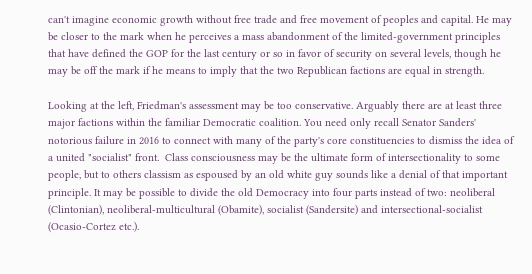can't imagine economic growth without free trade and free movement of peoples and capital. He may be closer to the mark when he perceives a mass abandonment of the limited-government principles that have defined the GOP for the last century or so in favor of security on several levels, though he may be off the mark if he means to imply that the two Republican factions are equal in strength.

Looking at the left, Friedman's assessment may be too conservative. Arguably there are at least three major factions within the familiar Democratic coalition. You need only recall Senator Sanders' notorious failure in 2016 to connect with many of the party's core constituencies to dismiss the idea of a united "socialist" front.  Class consciousness may be the ultimate form of intersectionality to some people, but to others classism as espoused by an old white guy sounds like a denial of that important principle. It may be possible to divide the old Democracy into four parts instead of two: neoliberal (Clintonian), neoliberal-multicultural (Obamite), socialist (Sandersite) and intersectional-socialist (Ocasio-Cortez etc.).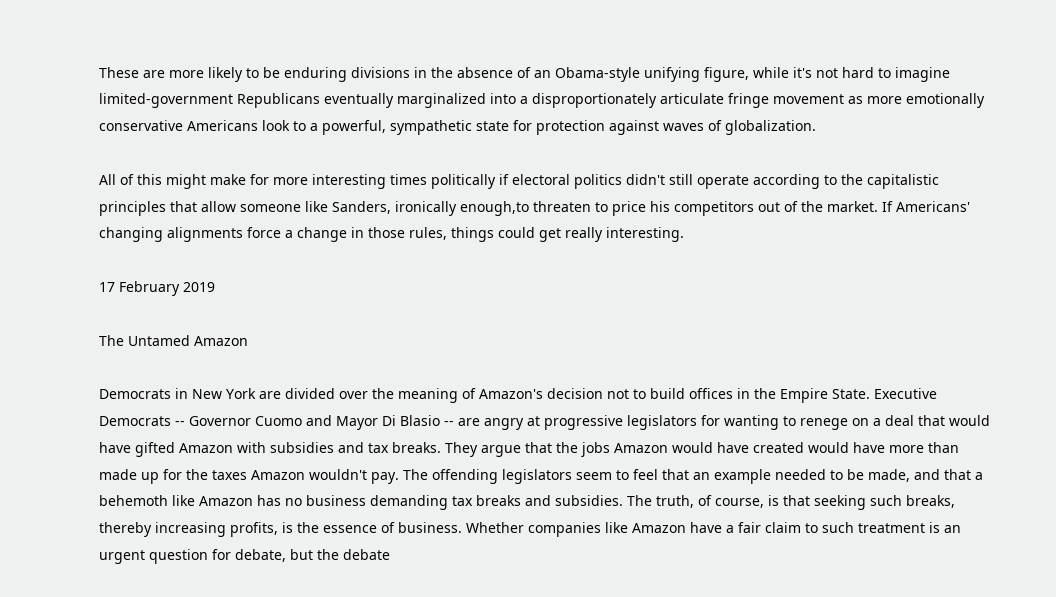These are more likely to be enduring divisions in the absence of an Obama-style unifying figure, while it's not hard to imagine limited-government Republicans eventually marginalized into a disproportionately articulate fringe movement as more emotionally conservative Americans look to a powerful, sympathetic state for protection against waves of globalization.

All of this might make for more interesting times politically if electoral politics didn't still operate according to the capitalistic principles that allow someone like Sanders, ironically enough,to threaten to price his competitors out of the market. If Americans' changing alignments force a change in those rules, things could get really interesting.

17 February 2019

The Untamed Amazon

Democrats in New York are divided over the meaning of Amazon's decision not to build offices in the Empire State. Executive Democrats -- Governor Cuomo and Mayor Di Blasio -- are angry at progressive legislators for wanting to renege on a deal that would have gifted Amazon with subsidies and tax breaks. They argue that the jobs Amazon would have created would have more than made up for the taxes Amazon wouldn't pay. The offending legislators seem to feel that an example needed to be made, and that a behemoth like Amazon has no business demanding tax breaks and subsidies. The truth, of course, is that seeking such breaks, thereby increasing profits, is the essence of business. Whether companies like Amazon have a fair claim to such treatment is an urgent question for debate, but the debate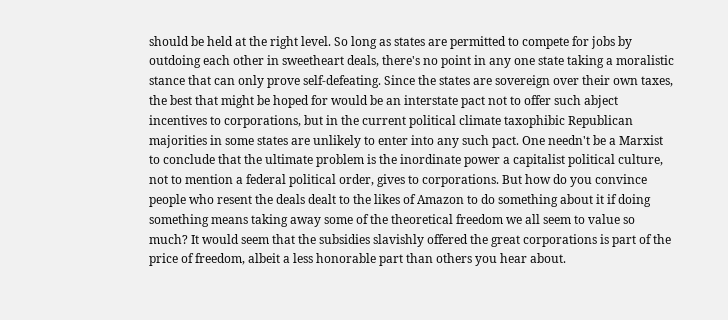should be held at the right level. So long as states are permitted to compete for jobs by outdoing each other in sweetheart deals, there's no point in any one state taking a moralistic stance that can only prove self-defeating. Since the states are sovereign over their own taxes, the best that might be hoped for would be an interstate pact not to offer such abject incentives to corporations, but in the current political climate taxophibic Republican majorities in some states are unlikely to enter into any such pact. One needn't be a Marxist to conclude that the ultimate problem is the inordinate power a capitalist political culture, not to mention a federal political order, gives to corporations. But how do you convince people who resent the deals dealt to the likes of Amazon to do something about it if doing something means taking away some of the theoretical freedom we all seem to value so much? It would seem that the subsidies slavishly offered the great corporations is part of the price of freedom, albeit a less honorable part than others you hear about.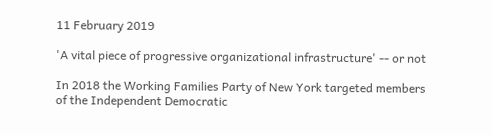11 February 2019

'A vital piece of progressive organizational infrastructure' -- or not

In 2018 the Working Families Party of New York targeted members of the Independent Democratic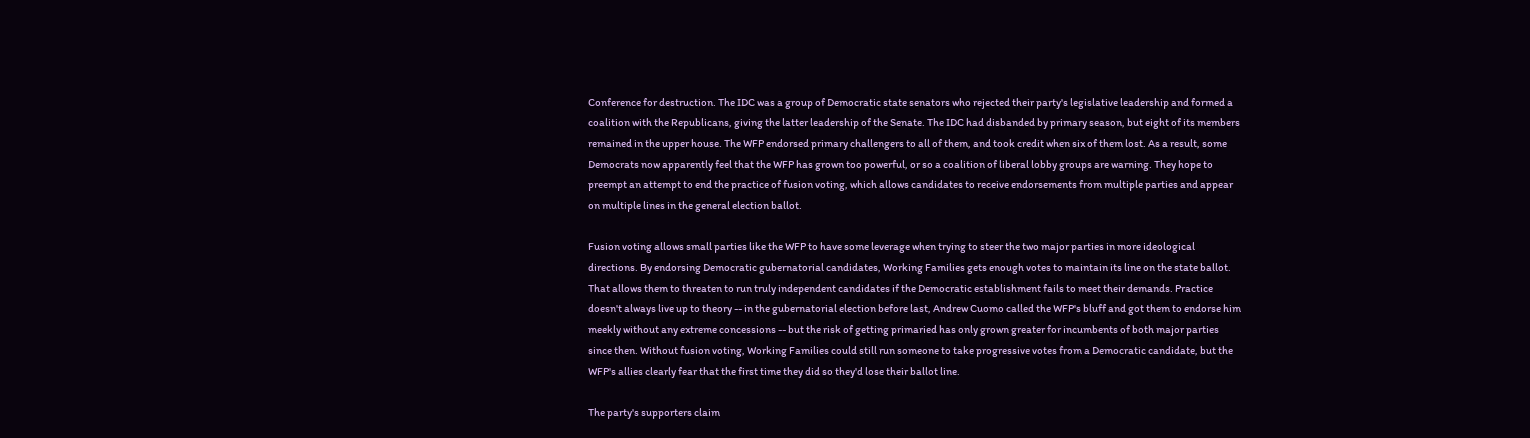Conference for destruction. The IDC was a group of Democratic state senators who rejected their party's legislative leadership and formed a coalition with the Republicans, giving the latter leadership of the Senate. The IDC had disbanded by primary season, but eight of its members remained in the upper house. The WFP endorsed primary challengers to all of them, and took credit when six of them lost. As a result, some Democrats now apparently feel that the WFP has grown too powerful, or so a coalition of liberal lobby groups are warning. They hope to preempt an attempt to end the practice of fusion voting, which allows candidates to receive endorsements from multiple parties and appear on multiple lines in the general election ballot.

Fusion voting allows small parties like the WFP to have some leverage when trying to steer the two major parties in more ideological directions. By endorsing Democratic gubernatorial candidates, Working Families gets enough votes to maintain its line on the state ballot. That allows them to threaten to run truly independent candidates if the Democratic establishment fails to meet their demands. Practice doesn't always live up to theory -- in the gubernatorial election before last, Andrew Cuomo called the WFP's bluff and got them to endorse him meekly without any extreme concessions -- but the risk of getting primaried has only grown greater for incumbents of both major parties since then. Without fusion voting, Working Families could still run someone to take progressive votes from a Democratic candidate, but the WFP's allies clearly fear that the first time they did so they'd lose their ballot line.

The party's supporters claim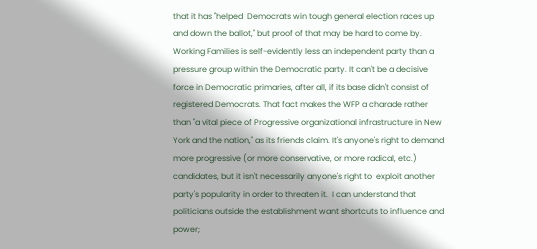that it has "helped  Democrats win tough general election races up and down the ballot," but proof of that may be hard to come by.  Working Families is self-evidently less an independent party than a pressure group within the Democratic party. It can't be a decisive force in Democratic primaries, after all, if its base didn't consist of registered Democrats. That fact makes the WFP a charade rather than "a vital piece of Progressive organizational infrastructure in New York and the nation," as its friends claim. It's anyone's right to demand more progressive (or more conservative, or more radical, etc.) candidates, but it isn't necessarily anyone's right to  exploit another party's popularity in order to threaten it.  I can understand that politicians outside the establishment want shortcuts to influence and power;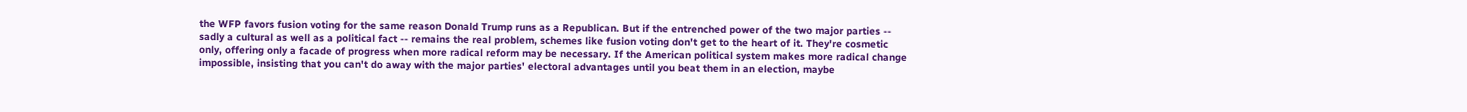the WFP favors fusion voting for the same reason Donald Trump runs as a Republican. But if the entrenched power of the two major parties -- sadly a cultural as well as a political fact -- remains the real problem, schemes like fusion voting don't get to the heart of it. They're cosmetic only, offering only a facade of progress when more radical reform may be necessary. If the American political system makes more radical change impossible, insisting that you can't do away with the major parties' electoral advantages until you beat them in an election, maybe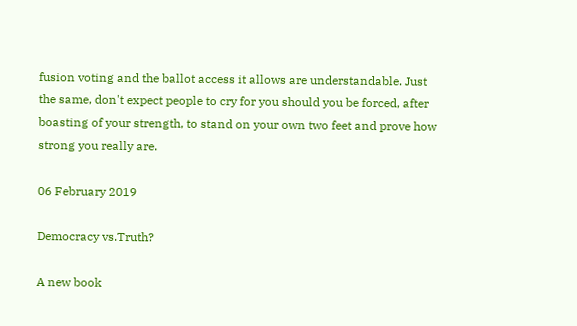fusion voting and the ballot access it allows are understandable. Just the same, don't expect people to cry for you should you be forced, after boasting of your strength, to stand on your own two feet and prove how strong you really are.

06 February 2019

Democracy vs.Truth?

A new book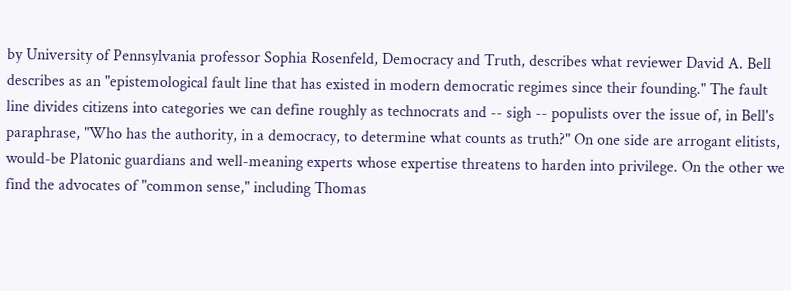by University of Pennsylvania professor Sophia Rosenfeld, Democracy and Truth, describes what reviewer David A. Bell describes as an "epistemological fault line that has existed in modern democratic regimes since their founding." The fault line divides citizens into categories we can define roughly as technocrats and -- sigh -- populists over the issue of, in Bell's paraphrase, "Who has the authority, in a democracy, to determine what counts as truth?" On one side are arrogant elitists, would-be Platonic guardians and well-meaning experts whose expertise threatens to harden into privilege. On the other we find the advocates of "common sense," including Thomas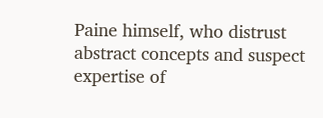Paine himself, who distrust abstract concepts and suspect expertise of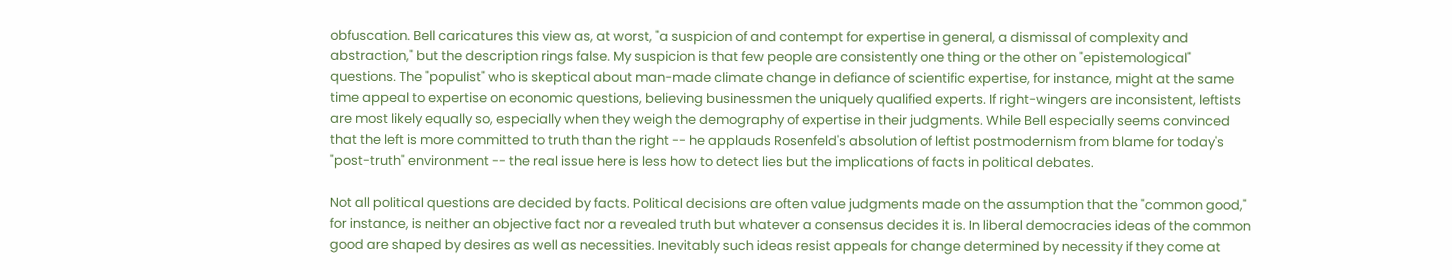obfuscation. Bell caricatures this view as, at worst, "a suspicion of and contempt for expertise in general, a dismissal of complexity and abstraction," but the description rings false. My suspicion is that few people are consistently one thing or the other on "epistemological" questions. The "populist" who is skeptical about man-made climate change in defiance of scientific expertise, for instance, might at the same time appeal to expertise on economic questions, believing businessmen the uniquely qualified experts. If right-wingers are inconsistent, leftists are most likely equally so, especially when they weigh the demography of expertise in their judgments. While Bell especially seems convinced that the left is more committed to truth than the right -- he applauds Rosenfeld's absolution of leftist postmodernism from blame for today's "post-truth" environment -- the real issue here is less how to detect lies but the implications of facts in political debates.

Not all political questions are decided by facts. Political decisions are often value judgments made on the assumption that the "common good," for instance, is neither an objective fact nor a revealed truth but whatever a consensus decides it is. In liberal democracies ideas of the common good are shaped by desires as well as necessities. Inevitably such ideas resist appeals for change determined by necessity if they come at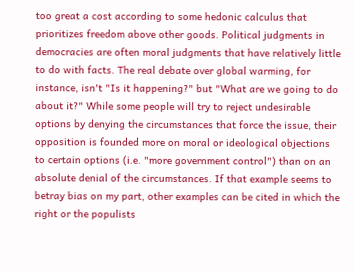too great a cost according to some hedonic calculus that prioritizes freedom above other goods. Political judgments in democracies are often moral judgments that have relatively little to do with facts. The real debate over global warming, for instance, isn't "Is it happening?" but "What are we going to do about it?" While some people will try to reject undesirable options by denying the circumstances that force the issue, their opposition is founded more on moral or ideological objections to certain options (i.e. "more government control") than on an absolute denial of the circumstances. If that example seems to betray bias on my part, other examples can be cited in which the right or the populists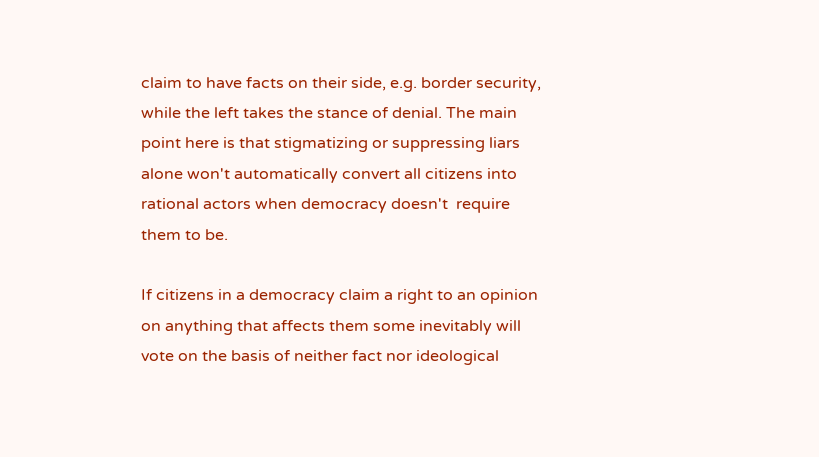claim to have facts on their side, e.g. border security, while the left takes the stance of denial. The main point here is that stigmatizing or suppressing liars alone won't automatically convert all citizens into rational actors when democracy doesn't  require them to be.

If citizens in a democracy claim a right to an opinion on anything that affects them some inevitably will vote on the basis of neither fact nor ideological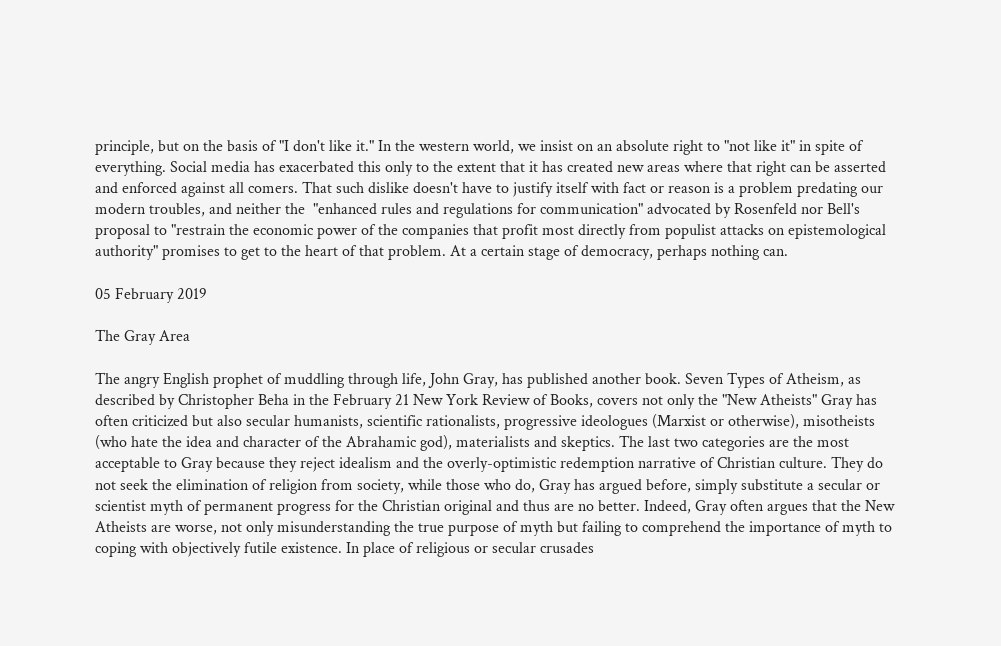principle, but on the basis of "I don't like it." In the western world, we insist on an absolute right to "not like it" in spite of everything. Social media has exacerbated this only to the extent that it has created new areas where that right can be asserted and enforced against all comers. That such dislike doesn't have to justify itself with fact or reason is a problem predating our modern troubles, and neither the  "enhanced rules and regulations for communication" advocated by Rosenfeld nor Bell's proposal to "restrain the economic power of the companies that profit most directly from populist attacks on epistemological authority" promises to get to the heart of that problem. At a certain stage of democracy, perhaps nothing can.

05 February 2019

The Gray Area

The angry English prophet of muddling through life, John Gray, has published another book. Seven Types of Atheism, as described by Christopher Beha in the February 21 New York Review of Books, covers not only the "New Atheists" Gray has often criticized but also secular humanists, scientific rationalists, progressive ideologues (Marxist or otherwise), misotheists (who hate the idea and character of the Abrahamic god), materialists and skeptics. The last two categories are the most acceptable to Gray because they reject idealism and the overly-optimistic redemption narrative of Christian culture. They do not seek the elimination of religion from society, while those who do, Gray has argued before, simply substitute a secular or scientist myth of permanent progress for the Christian original and thus are no better. Indeed, Gray often argues that the New Atheists are worse, not only misunderstanding the true purpose of myth but failing to comprehend the importance of myth to coping with objectively futile existence. In place of religious or secular crusades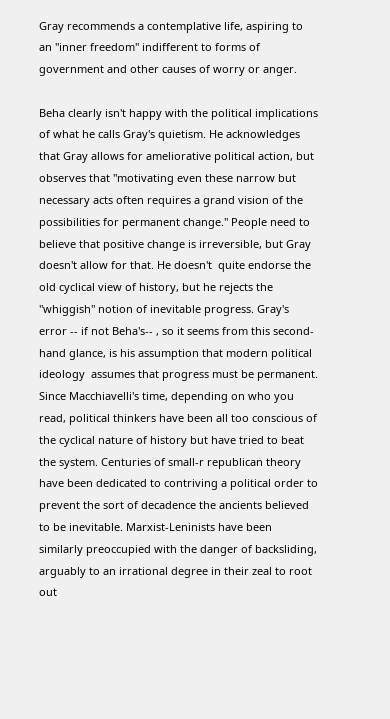Gray recommends a contemplative life, aspiring to an "inner freedom" indifferent to forms of government and other causes of worry or anger.

Beha clearly isn't happy with the political implications of what he calls Gray's quietism. He acknowledges that Gray allows for ameliorative political action, but observes that "motivating even these narrow but necessary acts often requires a grand vision of the possibilities for permanent change." People need to believe that positive change is irreversible, but Gray doesn't allow for that. He doesn't  quite endorse the old cyclical view of history, but he rejects the "whiggish" notion of inevitable progress. Gray's error -- if not Beha's-- , so it seems from this second-hand glance, is his assumption that modern political ideology  assumes that progress must be permanent. Since Macchiavelli's time, depending on who you read, political thinkers have been all too conscious of the cyclical nature of history but have tried to beat the system. Centuries of small-r republican theory have been dedicated to contriving a political order to prevent the sort of decadence the ancients believed to be inevitable. Marxist-Leninists have been similarly preoccupied with the danger of backsliding, arguably to an irrational degree in their zeal to root out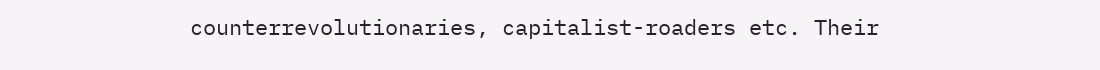counterrevolutionaries, capitalist-roaders etc. Their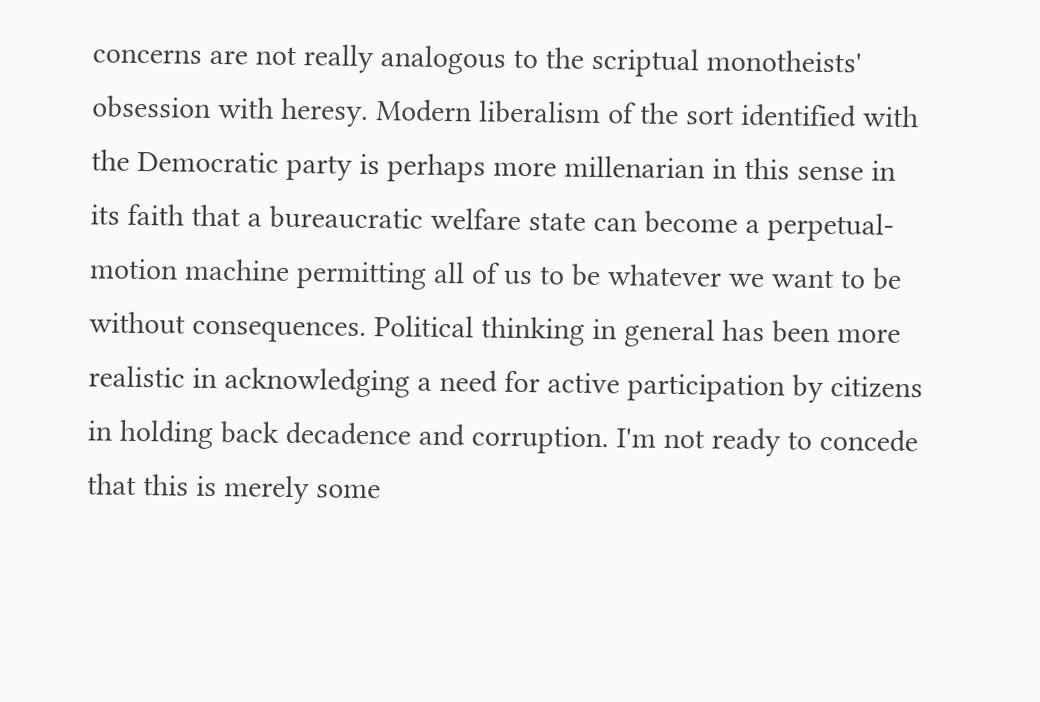concerns are not really analogous to the scriptual monotheists' obsession with heresy. Modern liberalism of the sort identified with the Democratic party is perhaps more millenarian in this sense in its faith that a bureaucratic welfare state can become a perpetual-motion machine permitting all of us to be whatever we want to be without consequences. Political thinking in general has been more realistic in acknowledging a need for active participation by citizens in holding back decadence and corruption. I'm not ready to concede that this is merely some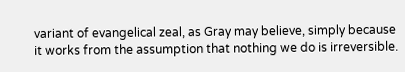variant of evangelical zeal, as Gray may believe, simply because it works from the assumption that nothing we do is irreversible.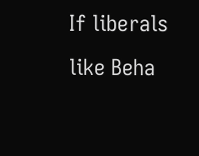If liberals like Beha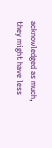acknowledged as much, they might have less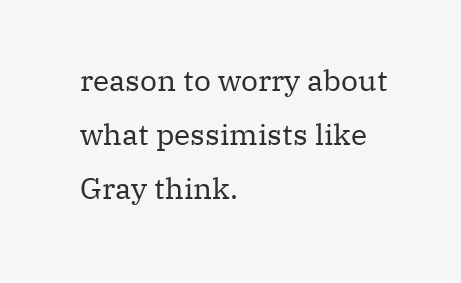reason to worry about what pessimists like Gray think.